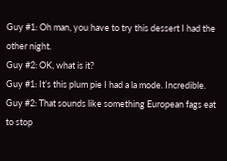Guy #1: Oh man, you have to try this dessert I had the other night.
Guy #2: OK, what is it?
Guy #1: It’s this plum pie I had a la mode. Incredible.
Guy #2: That sounds like something European fags eat to stop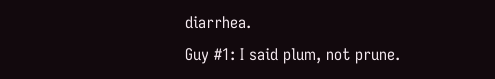diarrhea.
Guy #1: I said plum, not prune.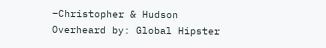–Christopher & Hudson Overheard by: Global Hipster